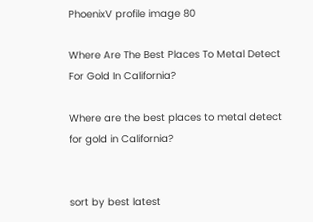PhoenixV profile image 80

Where Are The Best Places To Metal Detect For Gold In California?

Where are the best places to metal detect for gold in California?


sort by best latest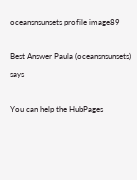oceansnsunsets profile image89

Best Answer Paula (oceansnsunsets) says

You can help the HubPages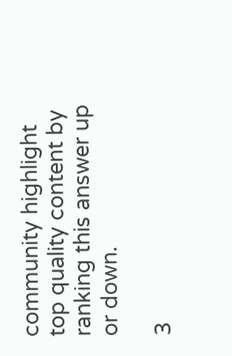community highlight top quality content by ranking this answer up or down.

3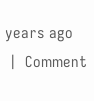years ago
 |  Comment